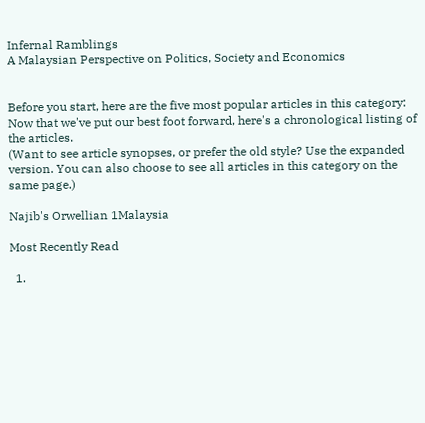Infernal Ramblings
A Malaysian Perspective on Politics, Society and Economics


Before you start, here are the five most popular articles in this category: Now that we've put our best foot forward, here's a chronological listing of the articles.
(Want to see article synopses, or prefer the old style? Use the expanded version. You can also choose to see all articles in this category on the same page.)

Najib's Orwellian 1Malaysia

Most Recently Read

  1.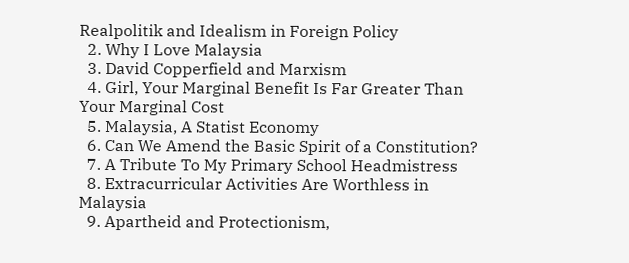Realpolitik and Idealism in Foreign Policy
  2. Why I Love Malaysia
  3. David Copperfield and Marxism
  4. Girl, Your Marginal Benefit Is Far Greater Than Your Marginal Cost
  5. Malaysia, A Statist Economy
  6. Can We Amend the Basic Spirit of a Constitution?
  7. A Tribute To My Primary School Headmistress
  8. Extracurricular Activities Are Worthless in Malaysia
  9. Apartheid and Protectionism,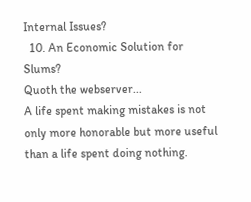Internal Issues?
  10. An Economic Solution for Slums?
Quoth the webserver...
A life spent making mistakes is not only more honorable but more useful than a life spent doing nothing.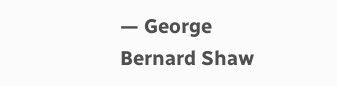— George Bernard Shaw